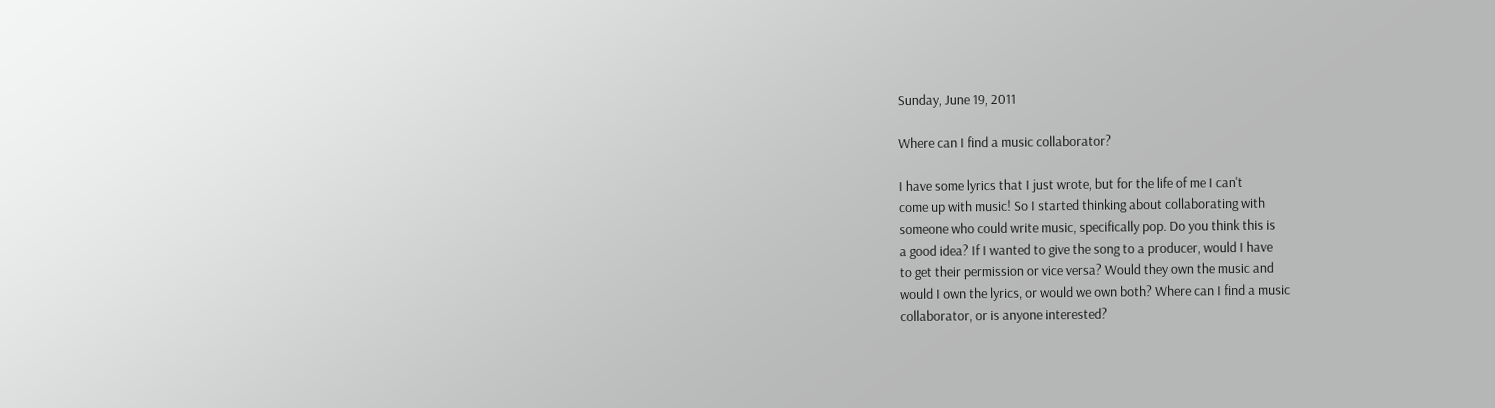Sunday, June 19, 2011

Where can I find a music collaborator?

I have some lyrics that I just wrote, but for the life of me I can't
come up with music! So I started thinking about collaborating with
someone who could write music, specifically pop. Do you think this is
a good idea? If I wanted to give the song to a producer, would I have
to get their permission or vice versa? Would they own the music and
would I own the lyrics, or would we own both? Where can I find a music
collaborator, or is anyone interested?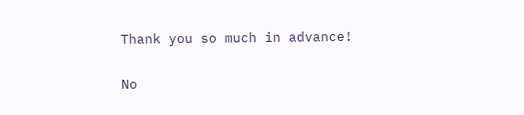Thank you so much in advance!

No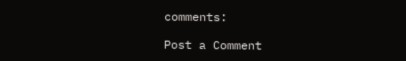comments:

Post a Comment